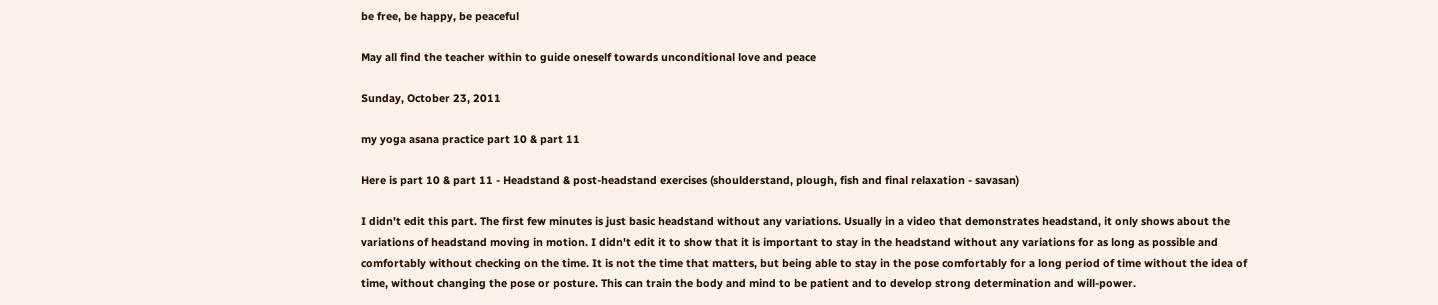be free, be happy, be peaceful

May all find the teacher within to guide oneself towards unconditional love and peace

Sunday, October 23, 2011

my yoga asana practice part 10 & part 11

Here is part 10 & part 11 - Headstand & post-headstand exercises (shoulderstand, plough, fish and final relaxation - savasan)

I didn't edit this part. The first few minutes is just basic headstand without any variations. Usually in a video that demonstrates headstand, it only shows about the variations of headstand moving in motion. I didn't edit it to show that it is important to stay in the headstand without any variations for as long as possible and comfortably without checking on the time. It is not the time that matters, but being able to stay in the pose comfortably for a long period of time without the idea of time, without changing the pose or posture. This can train the body and mind to be patient and to develop strong determination and will-power.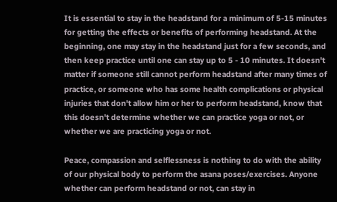It is essential to stay in the headstand for a minimum of 5-15 minutes for getting the effects or benefits of performing headstand. At the beginning, one may stay in the headstand just for a few seconds, and then keep practice until one can stay up to 5 - 10 minutes. It doesn't matter if someone still cannot perform headstand after many times of practice, or someone who has some health complications or physical injuries that don't allow him or her to perform headstand, know that this doesn't determine whether we can practice yoga or not, or whether we are practicing yoga or not.

Peace, compassion and selflessness is nothing to do with the ability of our physical body to perform the asana poses/exercises. Anyone whether can perform headstand or not, can stay in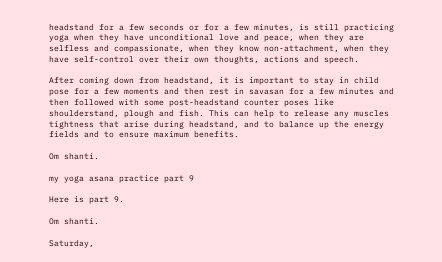headstand for a few seconds or for a few minutes, is still practicing yoga when they have unconditional love and peace, when they are selfless and compassionate, when they know non-attachment, when they have self-control over their own thoughts, actions and speech.

After coming down from headstand, it is important to stay in child pose for a few moments and then rest in savasan for a few minutes and then followed with some post-headstand counter poses like shoulderstand, plough and fish. This can help to release any muscles tightness that arise during headstand, and to balance up the energy fields and to ensure maximum benefits.

Om shanti.

my yoga asana practice part 9

Here is part 9.

Om shanti.

Saturday,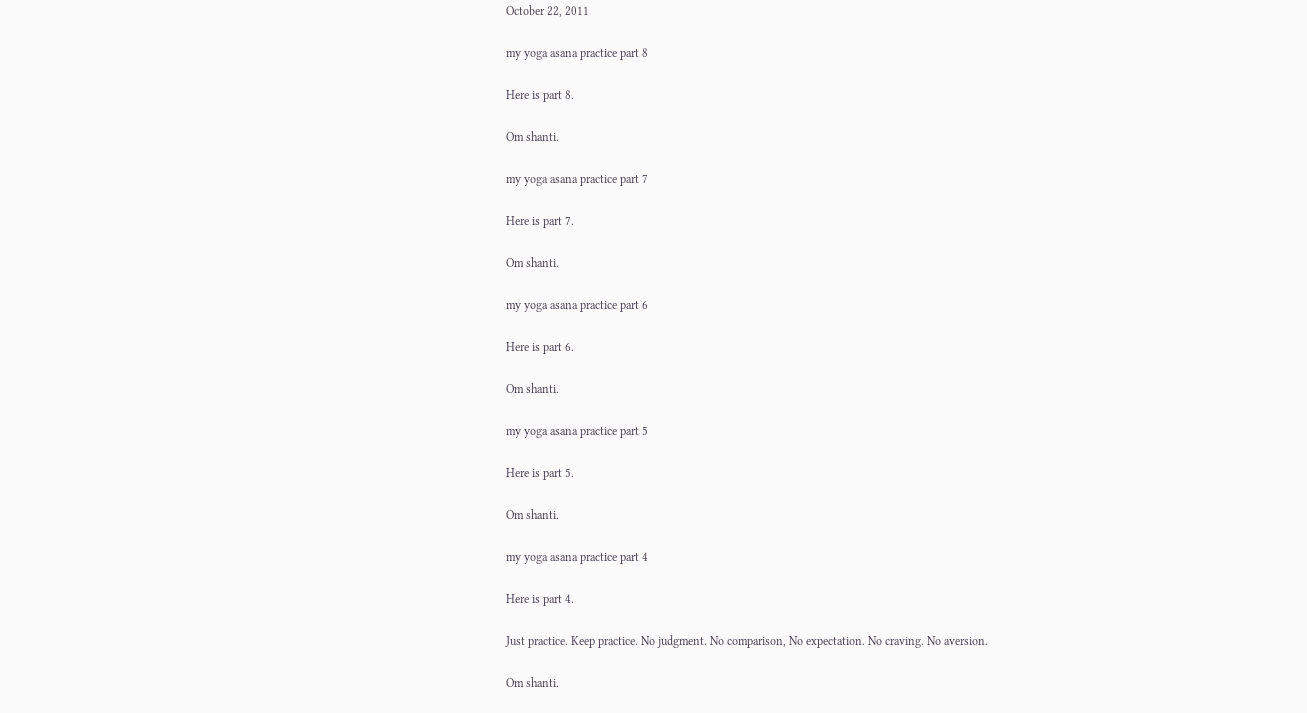October 22, 2011

my yoga asana practice part 8

Here is part 8.

Om shanti.

my yoga asana practice part 7

Here is part 7.

Om shanti.

my yoga asana practice part 6

Here is part 6.

Om shanti.

my yoga asana practice part 5

Here is part 5.

Om shanti.

my yoga asana practice part 4

Here is part 4.

Just practice. Keep practice. No judgment. No comparison, No expectation. No craving. No aversion.

Om shanti.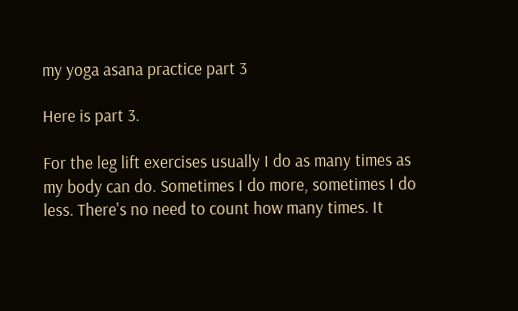my yoga asana practice part 3

Here is part 3.

For the leg lift exercises usually I do as many times as my body can do. Sometimes I do more, sometimes I do less. There's no need to count how many times. It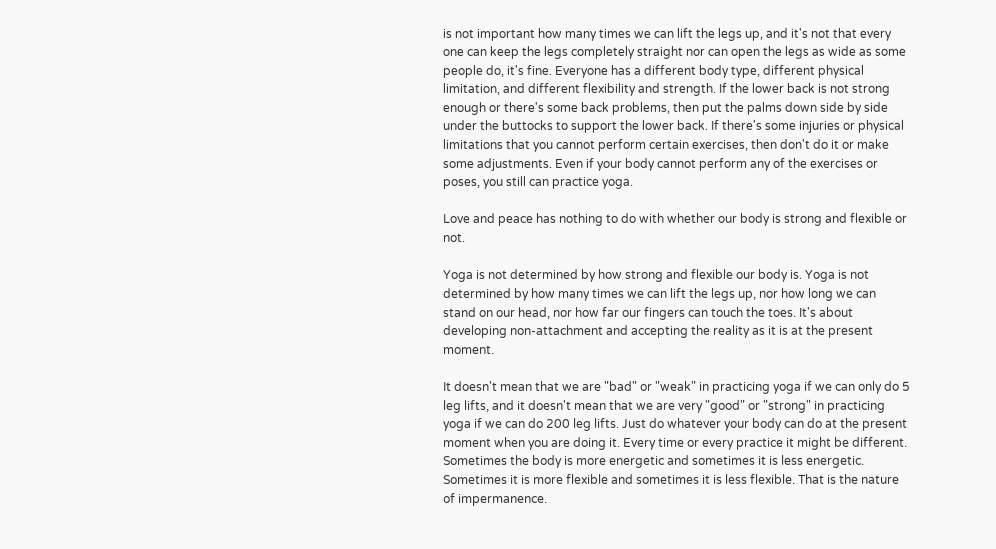is not important how many times we can lift the legs up, and it's not that every one can keep the legs completely straight nor can open the legs as wide as some people do, it's fine. Everyone has a different body type, different physical limitation, and different flexibility and strength. If the lower back is not strong enough or there's some back problems, then put the palms down side by side under the buttocks to support the lower back. If there's some injuries or physical limitations that you cannot perform certain exercises, then don't do it or make some adjustments. Even if your body cannot perform any of the exercises or poses, you still can practice yoga.

Love and peace has nothing to do with whether our body is strong and flexible or not.

Yoga is not determined by how strong and flexible our body is. Yoga is not determined by how many times we can lift the legs up, nor how long we can stand on our head, nor how far our fingers can touch the toes. It's about developing non-attachment and accepting the reality as it is at the present moment.

It doesn't mean that we are "bad" or "weak" in practicing yoga if we can only do 5 leg lifts, and it doesn't mean that we are very "good" or "strong" in practicing yoga if we can do 200 leg lifts. Just do whatever your body can do at the present moment when you are doing it. Every time or every practice it might be different. Sometimes the body is more energetic and sometimes it is less energetic. Sometimes it is more flexible and sometimes it is less flexible. That is the nature of impermanence.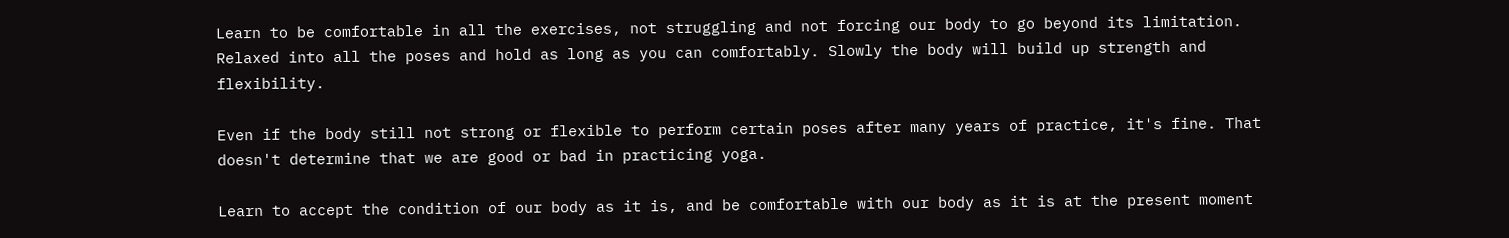Learn to be comfortable in all the exercises, not struggling and not forcing our body to go beyond its limitation. Relaxed into all the poses and hold as long as you can comfortably. Slowly the body will build up strength and flexibility.

Even if the body still not strong or flexible to perform certain poses after many years of practice, it's fine. That doesn't determine that we are good or bad in practicing yoga.

Learn to accept the condition of our body as it is, and be comfortable with our body as it is at the present moment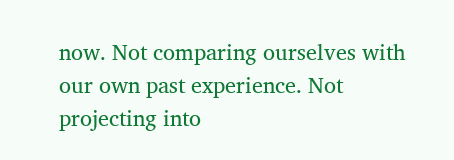now. Not comparing ourselves with our own past experience. Not projecting into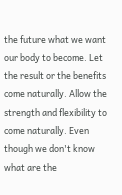the future what we want our body to become. Let the result or the benefits come naturally. Allow the strength and flexibility to come naturally. Even though we don't know what are the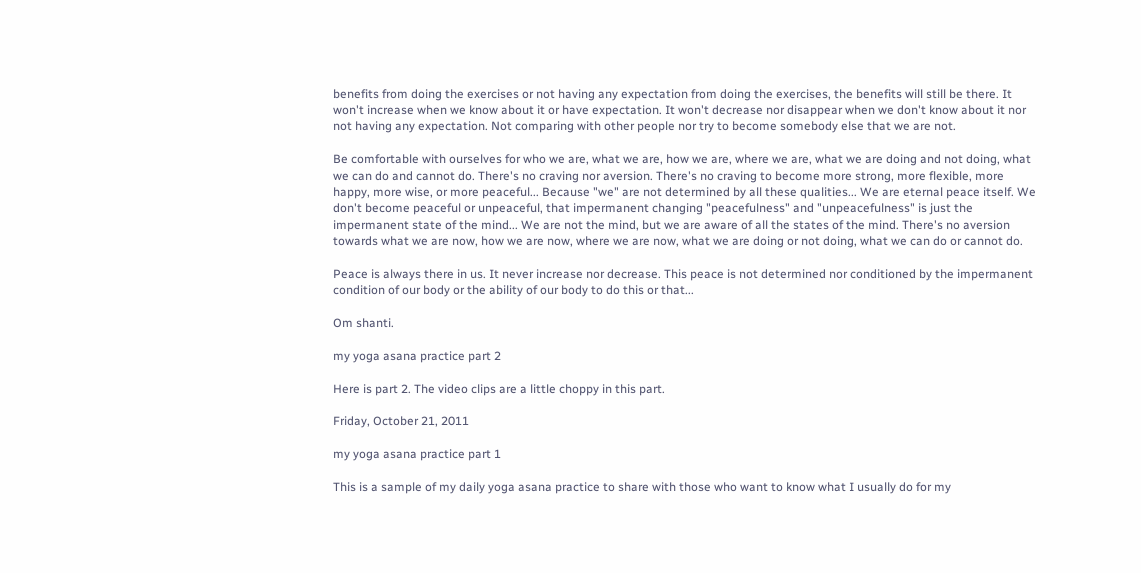benefits from doing the exercises or not having any expectation from doing the exercises, the benefits will still be there. It won't increase when we know about it or have expectation. It won't decrease nor disappear when we don't know about it nor not having any expectation. Not comparing with other people nor try to become somebody else that we are not.

Be comfortable with ourselves for who we are, what we are, how we are, where we are, what we are doing and not doing, what we can do and cannot do. There's no craving nor aversion. There's no craving to become more strong, more flexible, more happy, more wise, or more peaceful... Because "we" are not determined by all these qualities... We are eternal peace itself. We don't become peaceful or unpeaceful, that impermanent changing "peacefulness" and "unpeacefulness" is just the impermanent state of the mind... We are not the mind, but we are aware of all the states of the mind. There's no aversion towards what we are now, how we are now, where we are now, what we are doing or not doing, what we can do or cannot do.

Peace is always there in us. It never increase nor decrease. This peace is not determined nor conditioned by the impermanent condition of our body or the ability of our body to do this or that...

Om shanti.

my yoga asana practice part 2

Here is part 2. The video clips are a little choppy in this part.

Friday, October 21, 2011

my yoga asana practice part 1

This is a sample of my daily yoga asana practice to share with those who want to know what I usually do for my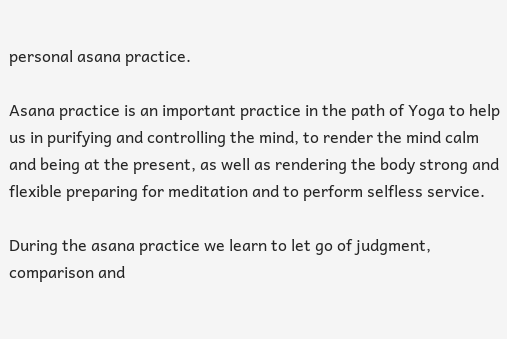personal asana practice.

Asana practice is an important practice in the path of Yoga to help us in purifying and controlling the mind, to render the mind calm and being at the present, as well as rendering the body strong and flexible preparing for meditation and to perform selfless service.

During the asana practice we learn to let go of judgment, comparison and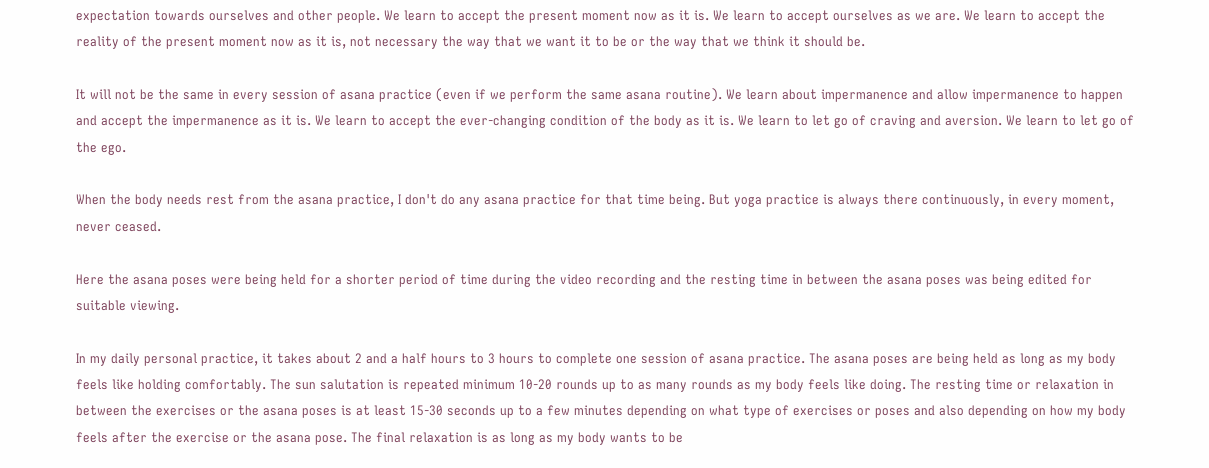expectation towards ourselves and other people. We learn to accept the present moment now as it is. We learn to accept ourselves as we are. We learn to accept the reality of the present moment now as it is, not necessary the way that we want it to be or the way that we think it should be.

It will not be the same in every session of asana practice (even if we perform the same asana routine). We learn about impermanence and allow impermanence to happen and accept the impermanence as it is. We learn to accept the ever-changing condition of the body as it is. We learn to let go of craving and aversion. We learn to let go of the ego.

When the body needs rest from the asana practice, I don't do any asana practice for that time being. But yoga practice is always there continuously, in every moment, never ceased.

Here the asana poses were being held for a shorter period of time during the video recording and the resting time in between the asana poses was being edited for suitable viewing.

In my daily personal practice, it takes about 2 and a half hours to 3 hours to complete one session of asana practice. The asana poses are being held as long as my body feels like holding comfortably. The sun salutation is repeated minimum 10-20 rounds up to as many rounds as my body feels like doing. The resting time or relaxation in between the exercises or the asana poses is at least 15-30 seconds up to a few minutes depending on what type of exercises or poses and also depending on how my body feels after the exercise or the asana pose. The final relaxation is as long as my body wants to be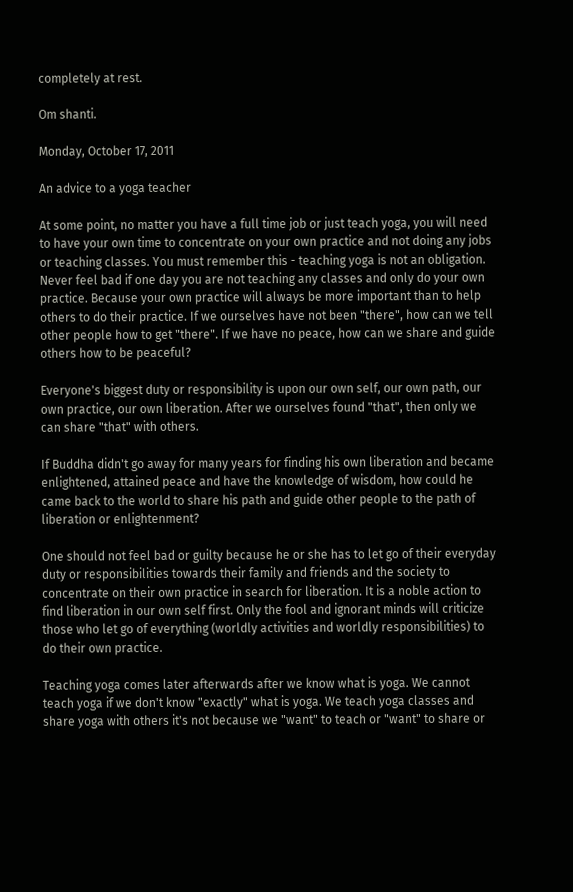completely at rest.

Om shanti.

Monday, October 17, 2011

An advice to a yoga teacher

At some point, no matter you have a full time job or just teach yoga, you will need to have your own time to concentrate on your own practice and not doing any jobs or teaching classes. You must remember this - teaching yoga is not an obligation. Never feel bad if one day you are not teaching any classes and only do your own practice. Because your own practice will always be more important than to help others to do their practice. If we ourselves have not been "there", how can we tell other people how to get "there". If we have no peace, how can we share and guide others how to be peaceful?

Everyone's biggest duty or responsibility is upon our own self, our own path, our own practice, our own liberation. After we ourselves found "that", then only we can share "that" with others.

If Buddha didn't go away for many years for finding his own liberation and became enlightened, attained peace and have the knowledge of wisdom, how could he came back to the world to share his path and guide other people to the path of liberation or enlightenment?

One should not feel bad or guilty because he or she has to let go of their everyday duty or responsibilities towards their family and friends and the society to concentrate on their own practice in search for liberation. It is a noble action to find liberation in our own self first. Only the fool and ignorant minds will criticize those who let go of everything (worldly activities and worldly responsibilities) to do their own practice.

Teaching yoga comes later afterwards after we know what is yoga. We cannot teach yoga if we don't know "exactly" what is yoga. We teach yoga classes and share yoga with others it's not because we "want" to teach or "want" to share or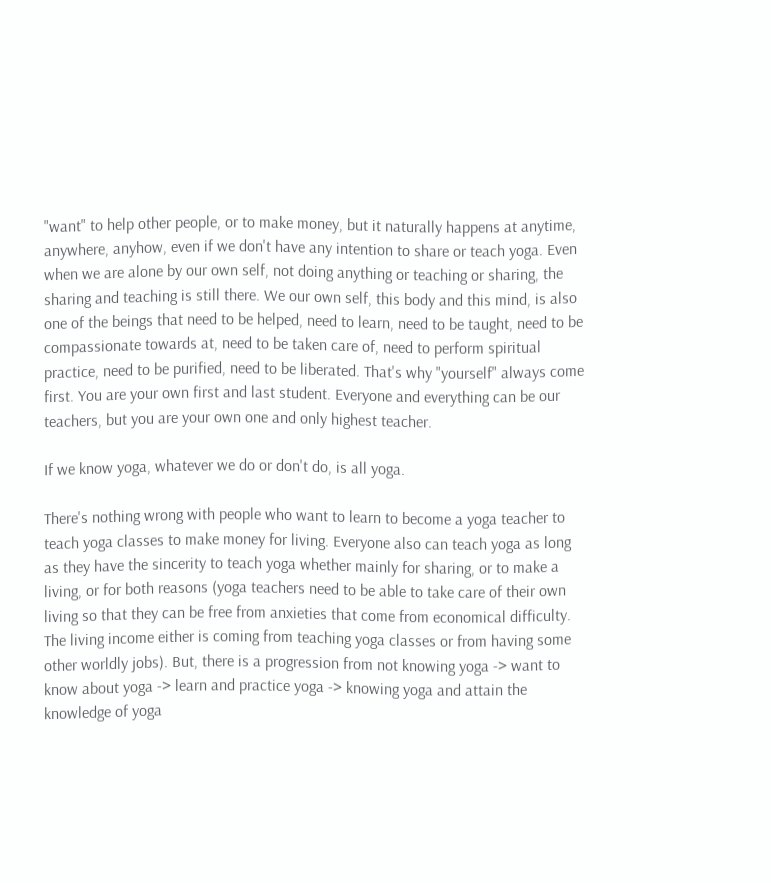"want" to help other people, or to make money, but it naturally happens at anytime, anywhere, anyhow, even if we don't have any intention to share or teach yoga. Even when we are alone by our own self, not doing anything or teaching or sharing, the sharing and teaching is still there. We our own self, this body and this mind, is also one of the beings that need to be helped, need to learn, need to be taught, need to be compassionate towards at, need to be taken care of, need to perform spiritual practice, need to be purified, need to be liberated. That's why "yourself" always come first. You are your own first and last student. Everyone and everything can be our teachers, but you are your own one and only highest teacher.

If we know yoga, whatever we do or don't do, is all yoga.

There's nothing wrong with people who want to learn to become a yoga teacher to teach yoga classes to make money for living. Everyone also can teach yoga as long as they have the sincerity to teach yoga whether mainly for sharing, or to make a living, or for both reasons (yoga teachers need to be able to take care of their own living so that they can be free from anxieties that come from economical difficulty. The living income either is coming from teaching yoga classes or from having some other worldly jobs). But, there is a progression from not knowing yoga -> want to know about yoga -> learn and practice yoga -> knowing yoga and attain the knowledge of yoga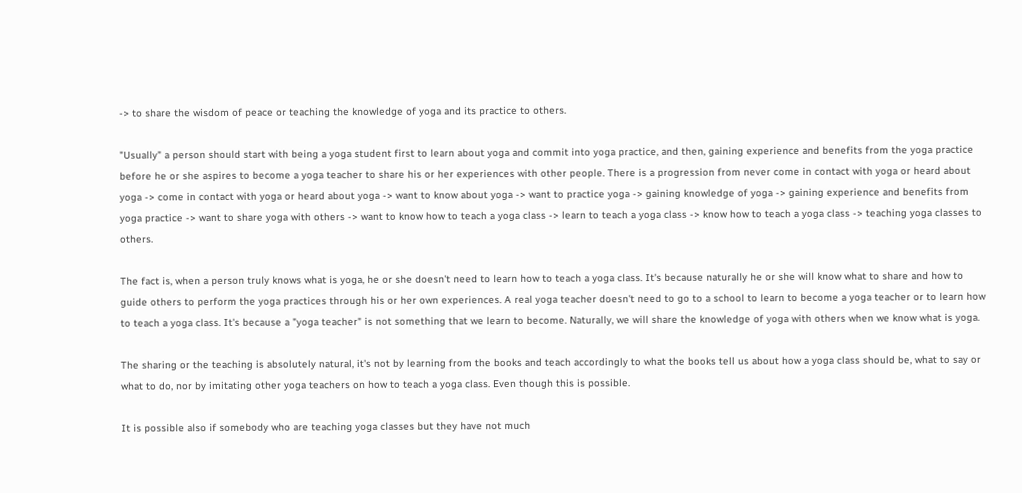-> to share the wisdom of peace or teaching the knowledge of yoga and its practice to others.

"Usually" a person should start with being a yoga student first to learn about yoga and commit into yoga practice, and then, gaining experience and benefits from the yoga practice before he or she aspires to become a yoga teacher to share his or her experiences with other people. There is a progression from never come in contact with yoga or heard about yoga -> come in contact with yoga or heard about yoga -> want to know about yoga -> want to practice yoga -> gaining knowledge of yoga -> gaining experience and benefits from yoga practice -> want to share yoga with others -> want to know how to teach a yoga class -> learn to teach a yoga class -> know how to teach a yoga class -> teaching yoga classes to others.

The fact is, when a person truly knows what is yoga, he or she doesn't need to learn how to teach a yoga class. It's because naturally he or she will know what to share and how to guide others to perform the yoga practices through his or her own experiences. A real yoga teacher doesn't need to go to a school to learn to become a yoga teacher or to learn how to teach a yoga class. It's because a "yoga teacher" is not something that we learn to become. Naturally, we will share the knowledge of yoga with others when we know what is yoga.

The sharing or the teaching is absolutely natural, it's not by learning from the books and teach accordingly to what the books tell us about how a yoga class should be, what to say or what to do, nor by imitating other yoga teachers on how to teach a yoga class. Even though this is possible.

It is possible also if somebody who are teaching yoga classes but they have not much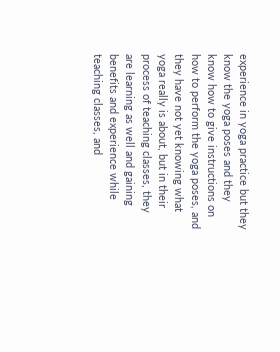experience in yoga practice but they know the yoga poses and they know how to give instructions on how to perform the yoga poses, and they have not yet knowing what yoga really is about, but in their process of teaching classes, they are learning as well and gaining benefits and experience while teaching classes, and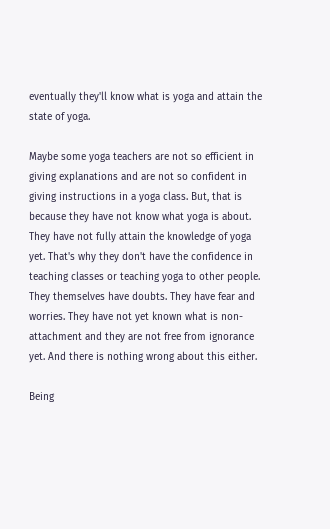eventually they'll know what is yoga and attain the state of yoga.

Maybe some yoga teachers are not so efficient in giving explanations and are not so confident in giving instructions in a yoga class. But, that is because they have not know what yoga is about. They have not fully attain the knowledge of yoga yet. That's why they don't have the confidence in teaching classes or teaching yoga to other people. They themselves have doubts. They have fear and worries. They have not yet known what is non-attachment and they are not free from ignorance yet. And there is nothing wrong about this either.

Being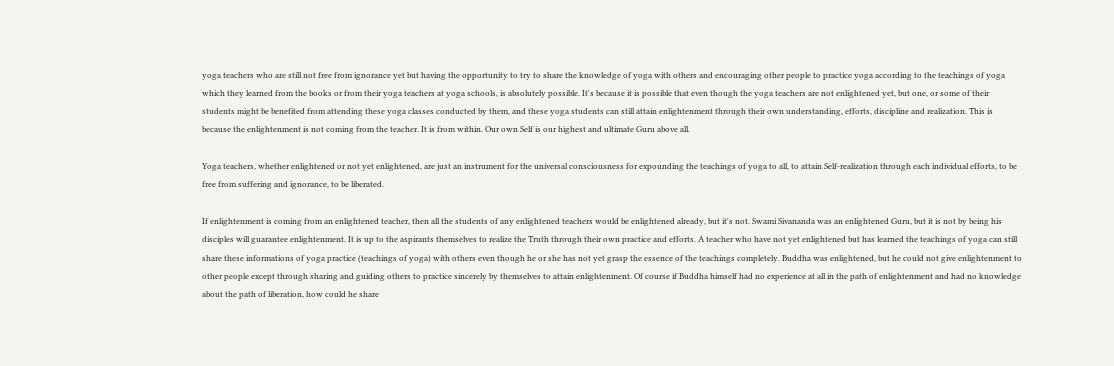yoga teachers who are still not free from ignorance yet but having the opportunity to try to share the knowledge of yoga with others and encouraging other people to practice yoga according to the teachings of yoga which they learned from the books or from their yoga teachers at yoga schools, is absolutely possible. It's because it is possible that even though the yoga teachers are not enlightened yet, but one, or some of their students might be benefited from attending these yoga classes conducted by them, and these yoga students can still attain enlightenment through their own understanding, efforts, discipline and realization. This is because the enlightenment is not coming from the teacher. It is from within. Our own Self is our highest and ultimate Guru above all.

Yoga teachers, whether enlightened or not yet enlightened, are just an instrument for the universal consciousness for expounding the teachings of yoga to all, to attain Self-realization through each individual efforts, to be free from suffering and ignorance, to be liberated.

If enlightenment is coming from an enlightened teacher, then all the students of any enlightened teachers would be enlightened already, but it's not. Swami Sivananda was an enlightened Guru, but it is not by being his disciples will guarantee enlightenment. It is up to the aspirants themselves to realize the Truth through their own practice and efforts. A teacher who have not yet enlightened but has learned the teachings of yoga can still share these informations of yoga practice (teachings of yoga) with others even though he or she has not yet grasp the essence of the teachings completely. Buddha was enlightened, but he could not give enlightenment to other people except through sharing and guiding others to practice sincerely by themselves to attain enlightenment. Of course if Buddha himself had no experience at all in the path of enlightenment and had no knowledge about the path of liberation, how could he share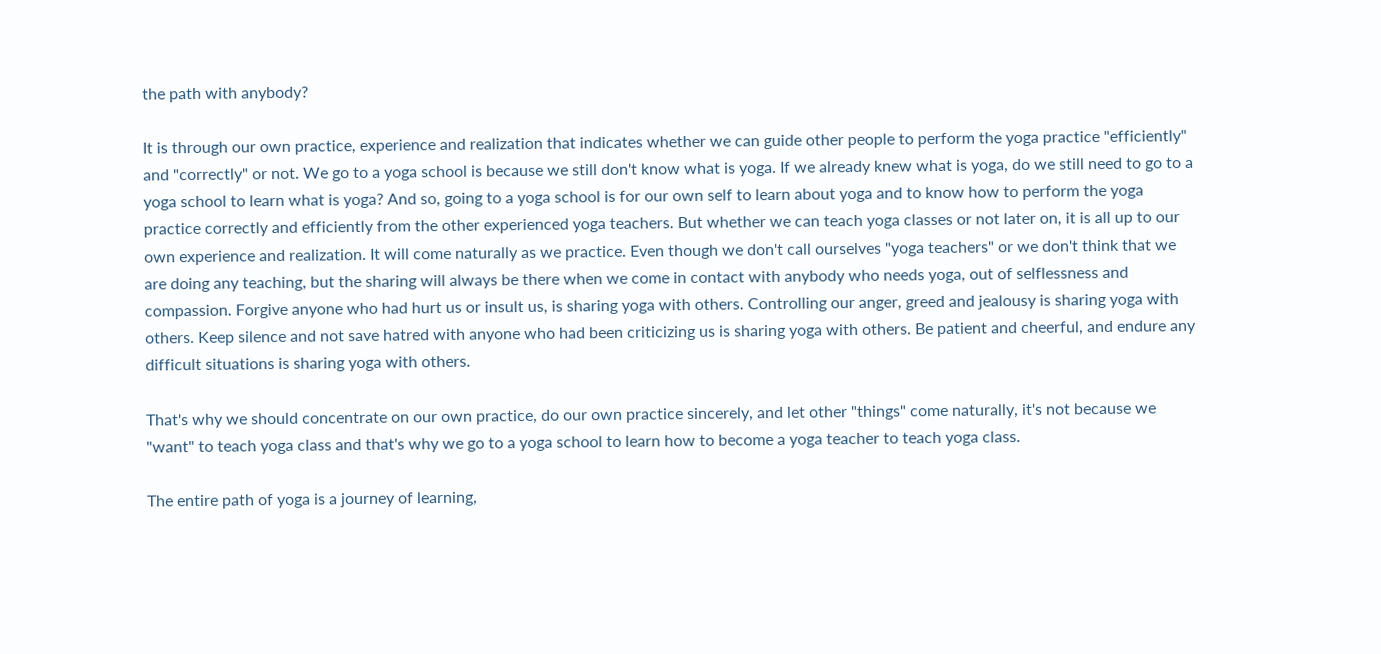the path with anybody?

It is through our own practice, experience and realization that indicates whether we can guide other people to perform the yoga practice "efficiently" and "correctly" or not. We go to a yoga school is because we still don't know what is yoga. If we already knew what is yoga, do we still need to go to a yoga school to learn what is yoga? And so, going to a yoga school is for our own self to learn about yoga and to know how to perform the yoga practice correctly and efficiently from the other experienced yoga teachers. But whether we can teach yoga classes or not later on, it is all up to our own experience and realization. It will come naturally as we practice. Even though we don't call ourselves "yoga teachers" or we don't think that we are doing any teaching, but the sharing will always be there when we come in contact with anybody who needs yoga, out of selflessness and compassion. Forgive anyone who had hurt us or insult us, is sharing yoga with others. Controlling our anger, greed and jealousy is sharing yoga with others. Keep silence and not save hatred with anyone who had been criticizing us is sharing yoga with others. Be patient and cheerful, and endure any difficult situations is sharing yoga with others.

That's why we should concentrate on our own practice, do our own practice sincerely, and let other "things" come naturally, it's not because we "want" to teach yoga class and that's why we go to a yoga school to learn how to become a yoga teacher to teach yoga class.

The entire path of yoga is a journey of learning,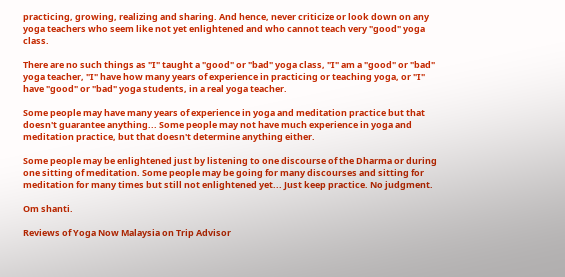practicing, growing, realizing and sharing. And hence, never criticize or look down on any yoga teachers who seem like not yet enlightened and who cannot teach very "good" yoga class.

There are no such things as "I" taught a "good" or "bad" yoga class, "I" am a "good" or "bad" yoga teacher, "I" have how many years of experience in practicing or teaching yoga, or "I" have "good" or "bad" yoga students, in a real yoga teacher.

Some people may have many years of experience in yoga and meditation practice but that doesn't guarantee anything... Some people may not have much experience in yoga and meditation practice, but that doesn't determine anything either.

Some people may be enlightened just by listening to one discourse of the Dharma or during one sitting of meditation. Some people may be going for many discourses and sitting for meditation for many times but still not enlightened yet... Just keep practice. No judgment.

Om shanti.

Reviews of Yoga Now Malaysia on Trip Advisor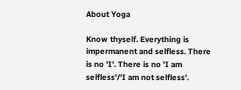About Yoga

Know thyself. Everything is impermanent and selfless. There is no 'I'. There is no 'I am selfless'/'I am not selfless'.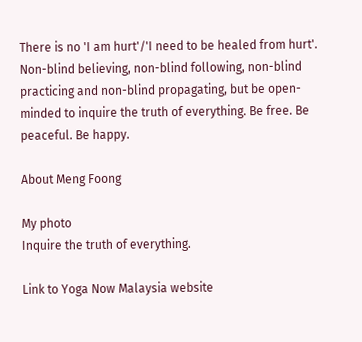There is no 'I am hurt'/'I need to be healed from hurt'. Non-blind believing, non-blind following, non-blind practicing and non-blind propagating, but be open-minded to inquire the truth of everything. Be free. Be peaceful. Be happy.

About Meng Foong

My photo
Inquire the truth of everything.

Link to Yoga Now Malaysia website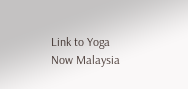Link to Yoga Now Malaysia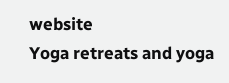website
Yoga retreats and yoga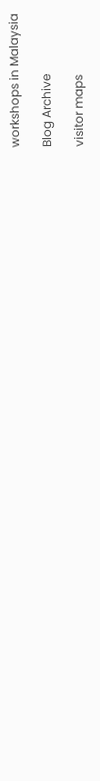workshops in Malaysia

Blog Archive

visitor maps